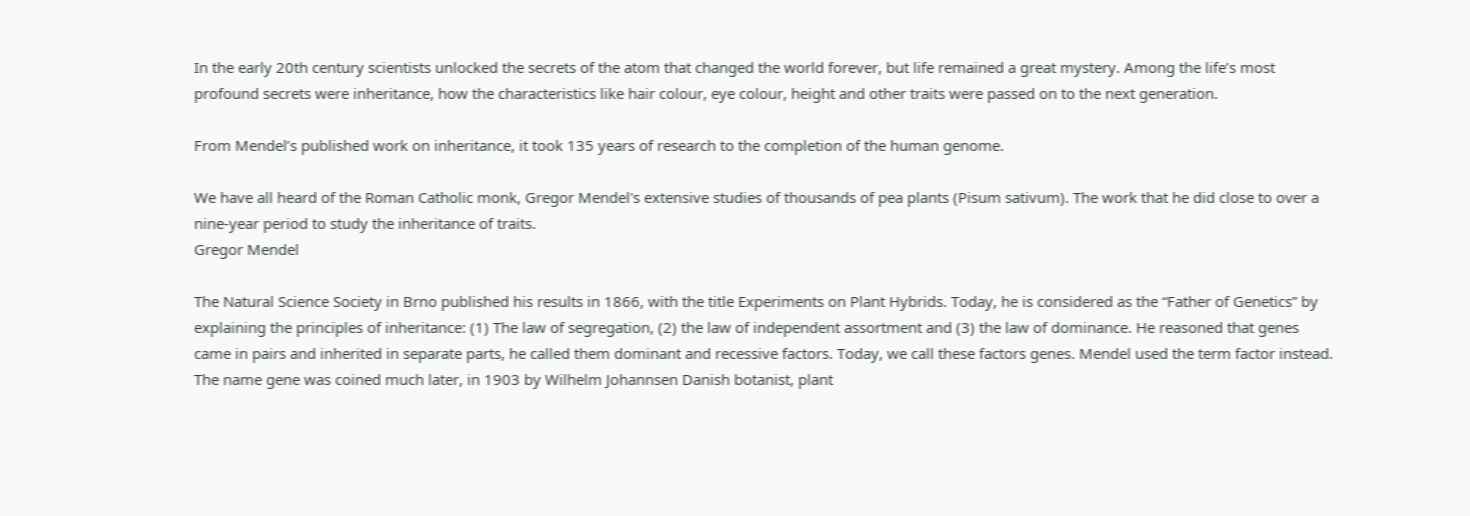In the early 20th century scientists unlocked the secrets of the atom that changed the world forever, but life remained a great mystery. Among the life’s most profound secrets were inheritance, how the characteristics like hair colour, eye colour, height and other traits were passed on to the next generation.

From Mendel’s published work on inheritance, it took 135 years of research to the completion of the human genome.

We have all heard of the Roman Catholic monk, Gregor Mendel's extensive studies of thousands of pea plants (Pisum sativum). The work that he did close to over a nine-year period to study the inheritance of traits.
Gregor Mendel

The Natural Science Society in Brno published his results in 1866, with the title Experiments on Plant Hybrids. Today, he is considered as the “Father of Genetics” by explaining the principles of inheritance: (1) The law of segregation, (2) the law of independent assortment and (3) the law of dominance. He reasoned that genes came in pairs and inherited in separate parts, he called them dominant and recessive factors. Today, we call these factors genes. Mendel used the term factor instead. The name gene was coined much later, in 1903 by Wilhelm Johannsen Danish botanist, plant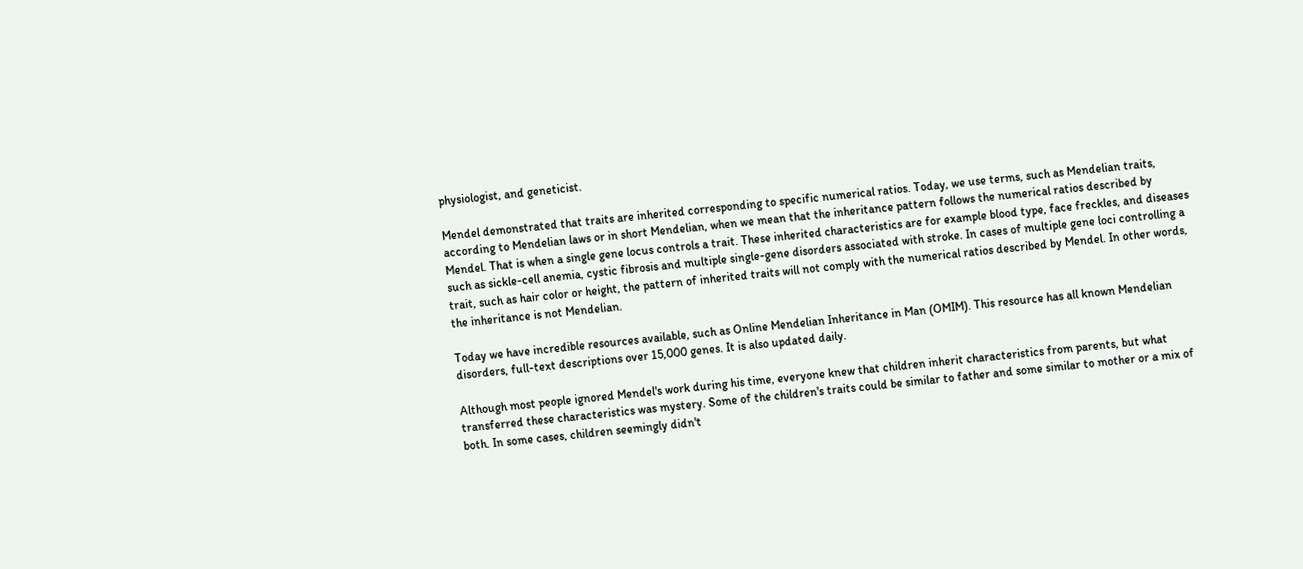physiologist, and geneticist.

Mendel demonstrated that traits are inherited corresponding to specific numerical ratios. Today, we use terms, such as Mendelian traits, according to Mendelian laws or in short Mendelian, when we mean that the inheritance pattern follows the numerical ratios described by Mendel. That is when a single gene locus controls a trait. These inherited characteristics are for example blood type, face freckles, and diseases such as sickle-cell anemia, cystic fibrosis and multiple single-gene disorders associated with stroke. In cases of multiple gene loci controlling a trait, such as hair color or height, the pattern of inherited traits will not comply with the numerical ratios described by Mendel. In other words, the inheritance is not Mendelian.

Today we have incredible resources available, such as Online Mendelian Inheritance in Man (OMIM). This resource has all known Mendelian disorders, full-text descriptions over 15,000 genes. It is also updated daily.

Although most people ignored Mendel's work during his time, everyone knew that children inherit characteristics from parents, but what transferred these characteristics was mystery. Some of the children's traits could be similar to father and some similar to mother or a mix of both. In some cases, children seemingly didn't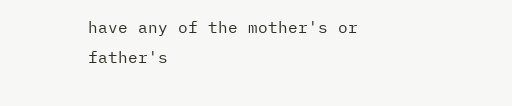have any of the mother's or father's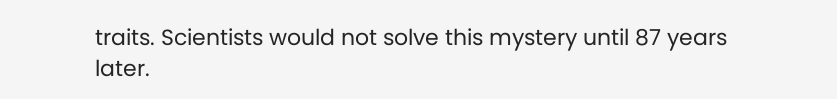traits. Scientists would not solve this mystery until 87 years later.